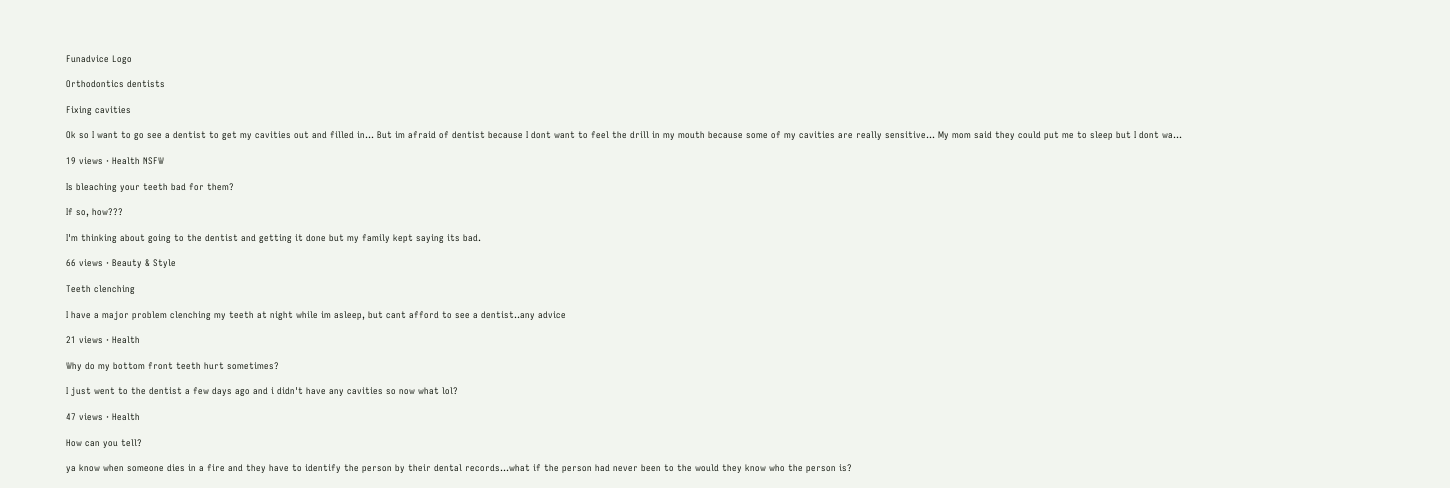Funadvice Logo

Orthodontics dentists

Fixing cavities

Ok so I want to go see a dentist to get my cavities out and filled in... But im afraid of dentist because I dont want to feel the drill in my mouth because some of my cavities are really sensitive... My mom said they could put me to sleep but I dont wa...

19 views · Health NSFW

Is bleaching your teeth bad for them?

If so, how???

I'm thinking about going to the dentist and getting it done but my family kept saying its bad.

66 views · Beauty & Style

Teeth clenching

I have a major problem clenching my teeth at night while im asleep, but cant afford to see a dentist..any advice

21 views · Health

Why do my bottom front teeth hurt sometimes?

I just went to the dentist a few days ago and i didn't have any cavities so now what lol?

47 views · Health

How can you tell?

ya know when someone dies in a fire and they have to identify the person by their dental records...what if the person had never been to the would they know who the person is?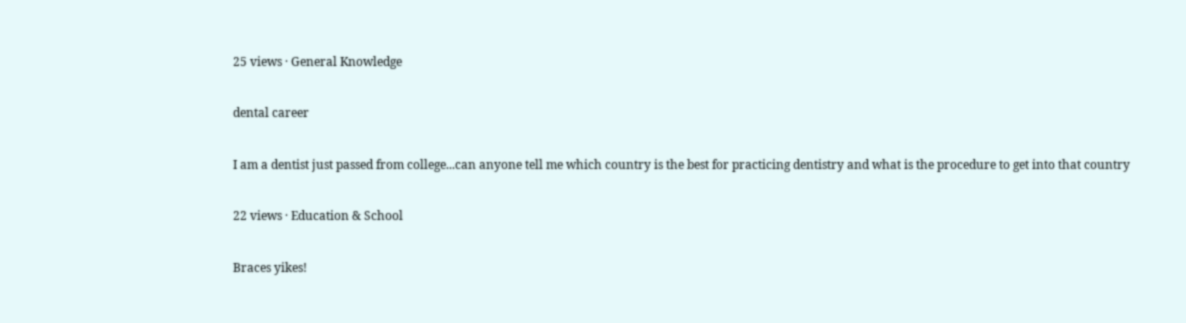25 views · General Knowledge

dental career

I am a dentist just passed from college...can anyone tell me which country is the best for practicing dentistry and what is the procedure to get into that country

22 views · Education & School

Braces yikes!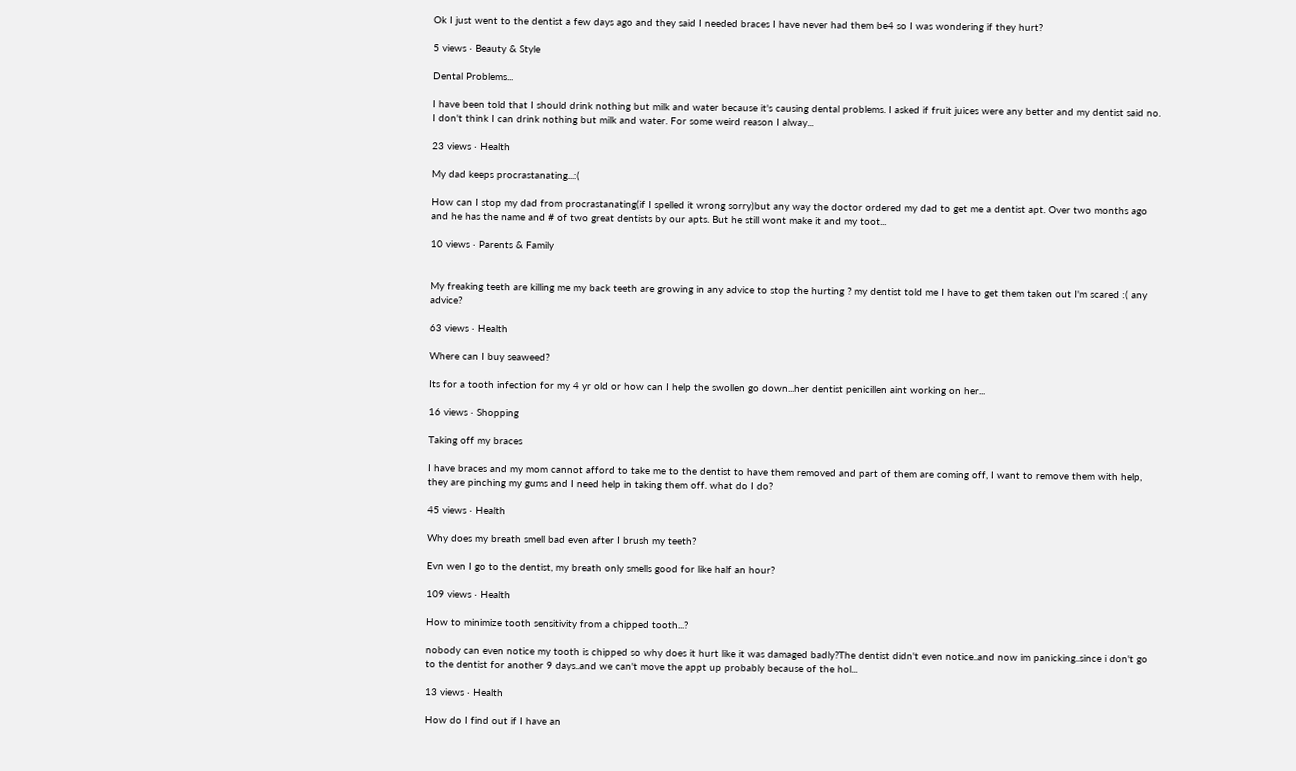Ok I just went to the dentist a few days ago and they said I needed braces I have never had them be4 so I was wondering if they hurt?

5 views · Beauty & Style

Dental Problems...

I have been told that I should drink nothing but milk and water because it's causing dental problems. I asked if fruit juices were any better and my dentist said no. I don't think I can drink nothing but milk and water. For some weird reason I alway...

23 views · Health

My dad keeps procrastanating...:(

How can I stop my dad from procrastanating(if I spelled it wrong sorry)but any way the doctor ordered my dad to get me a dentist apt. Over two months ago and he has the name and # of two great dentists by our apts. But he still wont make it and my toot...

10 views · Parents & Family


My freaking teeth are killing me my back teeth are growing in any advice to stop the hurting ? my dentist told me I have to get them taken out I'm scared :( any advice?

63 views · Health

Where can I buy seaweed?

Its for a tooth infection for my 4 yr old or how can I help the swollen go down...her dentist penicillen aint working on her...

16 views · Shopping

Taking off my braces

I have braces and my mom cannot afford to take me to the dentist to have them removed and part of them are coming off, I want to remove them with help, they are pinching my gums and I need help in taking them off. what do I do?

45 views · Health

Why does my breath smell bad even after I brush my teeth?

Evn wen I go to the dentist, my breath only smells good for like half an hour?

109 views · Health

How to minimize tooth sensitivity from a chipped tooth...?

nobody can even notice my tooth is chipped so why does it hurt like it was damaged badly?The dentist didn't even notice..and now im panicking..since i don't go to the dentist for another 9 days..and we can't move the appt up probably because of the hol...

13 views · Health

How do I find out if I have an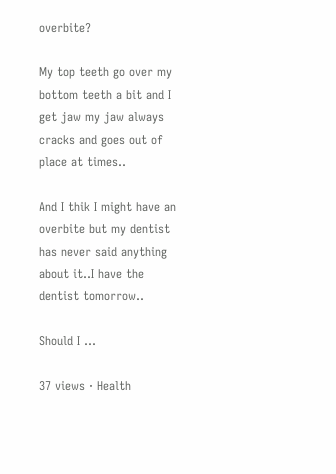overbite?

My top teeth go over my bottom teeth a bit and I get jaw my jaw always cracks and goes out of place at times..

And I thik I might have an overbite but my dentist has never said anything about it..I have the dentist tomorrow..

Should I ...

37 views · Health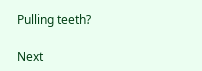Pulling teeth?

Next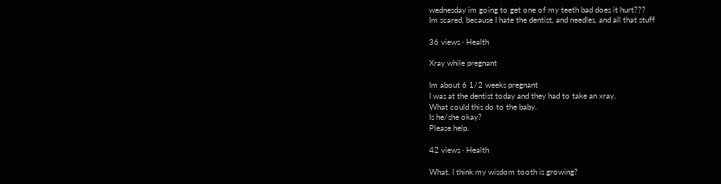wednesday im going to get one of my teeth bad does it hurt???
Im scared, because I hate the dentist, and needles, and all that stuff

36 views · Health

Xray while pregnant

Im about 6 1/2 weeks pregnant
I was at the dentist today and they had to take an xray.
What could this do to the baby.
Is he/she okay?
Please help.

42 views · Health

What. I think my wisdom tooth is growing?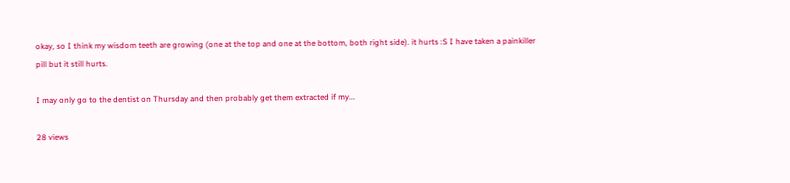okay, so I think my wisdom teeth are growing (one at the top and one at the bottom, both right side). it hurts :S I have taken a painkiller pill but it still hurts.

I may only go to the dentist on Thursday and then probably get them extracted if my...

28 views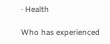· Health

Who has experienced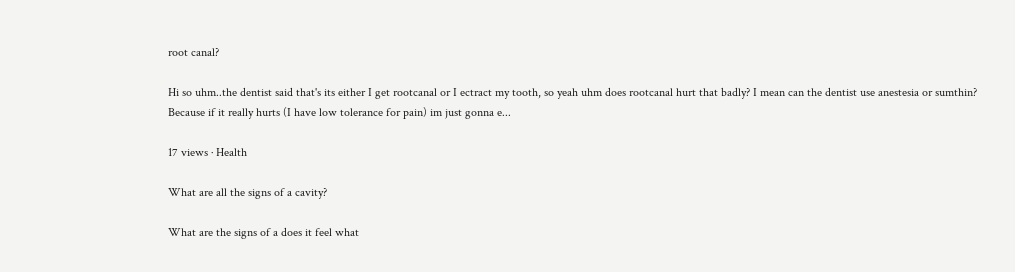root canal?

Hi so uhm..the dentist said that's its either I get rootcanal or I ectract my tooth, so yeah uhm does rootcanal hurt that badly? I mean can the dentist use anestesia or sumthin? Because if it really hurts (I have low tolerance for pain) im just gonna e...

17 views · Health

What are all the signs of a cavity?

What are the signs of a does it feel what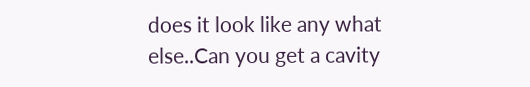does it look like any what else..Can you get a cavity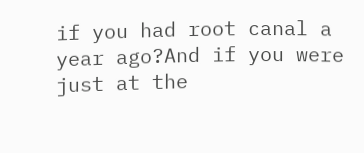if you had root canal a year ago?And if you were just at the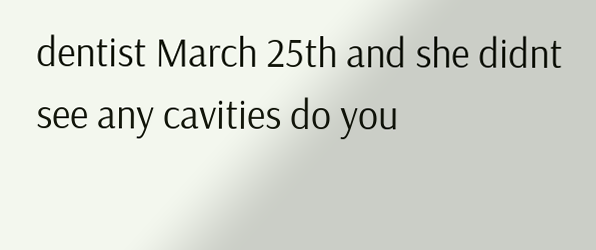dentist March 25th and she didnt see any cavities do you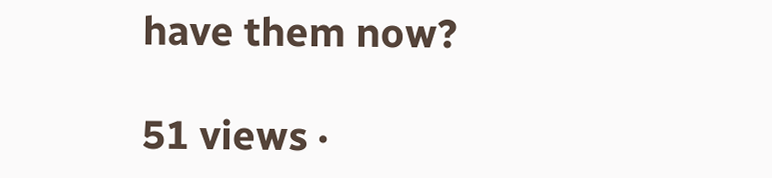have them now?

51 views ·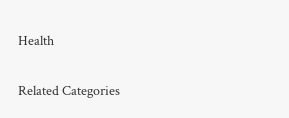Health

Related Categories